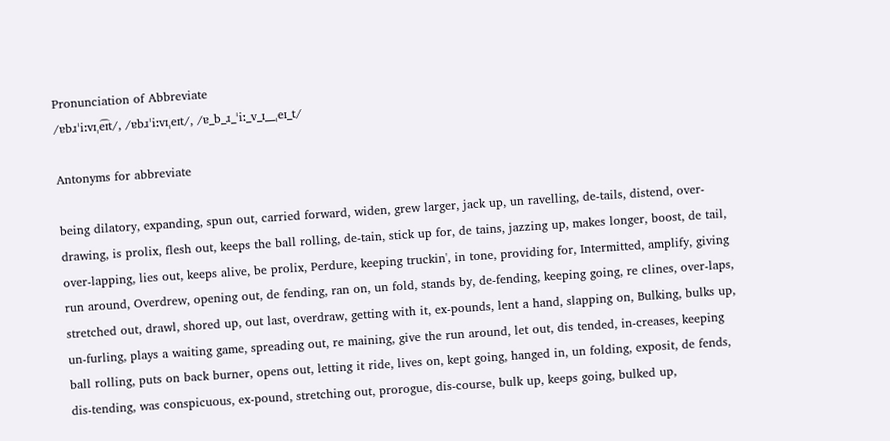Pronunciation of Abbreviate
/ɐbɹˈiːvɪˌe͡ɪt/, /ɐbɹˈiːvɪˌeɪt/, /ɐ_b_ɹ_ˈiː_v_ɪ__ˌeɪ_t/

Antonyms for abbreviate

being dilatory, expanding, spun out, carried forward, widen, grew larger, jack up, un ravelling, de-tails, distend, over-drawing, is prolix, flesh out, keeps the ball rolling, de-tain, stick up for, de tains, jazzing up, makes longer, boost, de tail, over-lapping, lies out, keeps alive, be prolix, Perdure, keeping truckin', in tone, providing for, Intermitted, amplify, giving run around, Overdrew, opening out, de fending, ran on, un fold, stands by, de-fending, keeping going, re clines, over-laps, stretched out, drawl, shored up, out last, overdraw, getting with it, ex-pounds, lent a hand, slapping on, Bulking, bulks up, un-furling, plays a waiting game, spreading out, re maining, give the run around, let out, dis tended, in-creases, keeping ball rolling, puts on back burner, opens out, letting it ride, lives on, kept going, hanged in, un folding, exposit, de fends, dis-tending, was conspicuous, ex-pound, stretching out, prorogue, dis-course, bulk up, keeps going, bulked up,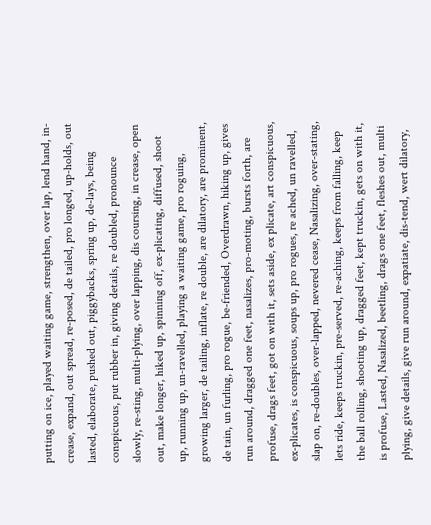putting on ice, played waiting game, strengthen, over lap, lend hand, in-crease, expand, out spread, re-posed, de tailed, pro longed, up-holds, out lasted, elaborate, pushed out, piggybacks, spring up, de-lays, being conspicuous, put rubber in, giving details, re doubled, pronounce slowly, re-sting, multi-plying, over lapping, dis coursing, in crease, open out, make longer, hiked up, spinning off, ex-plicating, diffused, shoot up, running up, un-ravelled, playing a waiting game, pro roguing, growing larger, de tailing, inflate, re double, are dilatory, are prominent, de tain, un furling, pro rogue, be-friended, Overdrawn, hiking up, gives run around, dragged one feet, nasalizes, pro-moting, bursts forth, are profuse, drags feet, got on with it, sets aside, ex plicate, art conspicuous, ex-plicates, is conspicuous, soups up, pro rogues, re ached, un ravelled, slap on, re-doubles, over-lapped, nevered cease, Nasalizing, over-stating, lets ride, keeps truckin, pre-served, re-aching, keeps from falling, keep the ball rolling, shooting up, dragged feet, kept truckin, gets on with it, is profuse, Lasted, Nasalized, beetling, drags one feet, fleshes out, multi plying, give details, give run around, expatiate, dis-tend, wert dilatory,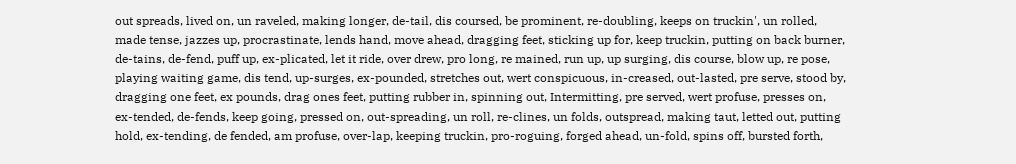out spreads, lived on, un raveled, making longer, de-tail, dis coursed, be prominent, re-doubling, keeps on truckin', un rolled, made tense, jazzes up, procrastinate, lends hand, move ahead, dragging feet, sticking up for, keep truckin, putting on back burner, de-tains, de-fend, puff up, ex-plicated, let it ride, over drew, pro long, re mained, run up, up surging, dis course, blow up, re pose, playing waiting game, dis tend, up-surges, ex-pounded, stretches out, wert conspicuous, in-creased, out-lasted, pre serve, stood by, dragging one feet, ex pounds, drag ones feet, putting rubber in, spinning out, Intermitting, pre served, wert profuse, presses on, ex-tended, de-fends, keep going, pressed on, out-spreading, un roll, re-clines, un folds, outspread, making taut, letted out, putting hold, ex-tending, de fended, am profuse, over-lap, keeping truckin, pro-roguing, forged ahead, un-fold, spins off, bursted forth,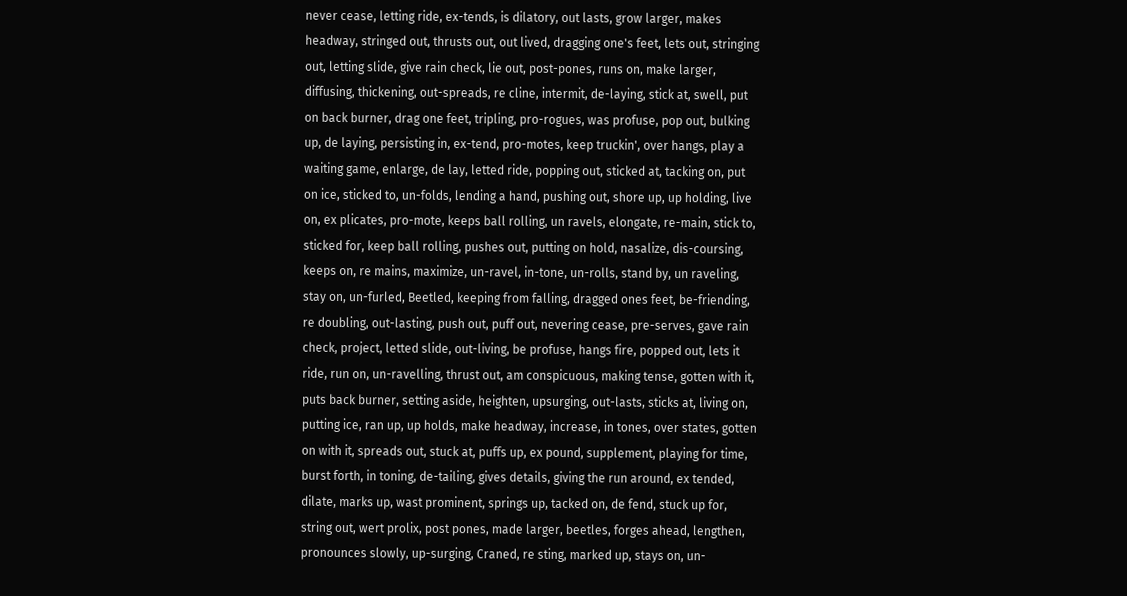never cease, letting ride, ex-tends, is dilatory, out lasts, grow larger, makes headway, stringed out, thrusts out, out lived, dragging one's feet, lets out, stringing out, letting slide, give rain check, lie out, post-pones, runs on, make larger, diffusing, thickening, out-spreads, re cline, intermit, de-laying, stick at, swell, put on back burner, drag one feet, tripling, pro-rogues, was profuse, pop out, bulking up, de laying, persisting in, ex-tend, pro-motes, keep truckin', over hangs, play a waiting game, enlarge, de lay, letted ride, popping out, sticked at, tacking on, put on ice, sticked to, un-folds, lending a hand, pushing out, shore up, up holding, live on, ex plicates, pro-mote, keeps ball rolling, un ravels, elongate, re-main, stick to, sticked for, keep ball rolling, pushes out, putting on hold, nasalize, dis-coursing, keeps on, re mains, maximize, un-ravel, in-tone, un-rolls, stand by, un raveling, stay on, un-furled, Beetled, keeping from falling, dragged ones feet, be-friending, re doubling, out-lasting, push out, puff out, nevering cease, pre-serves, gave rain check, project, letted slide, out-living, be profuse, hangs fire, popped out, lets it ride, run on, un-ravelling, thrust out, am conspicuous, making tense, gotten with it, puts back burner, setting aside, heighten, upsurging, out-lasts, sticks at, living on, putting ice, ran up, up holds, make headway, increase, in tones, over states, gotten on with it, spreads out, stuck at, puffs up, ex pound, supplement, playing for time, burst forth, in toning, de-tailing, gives details, giving the run around, ex tended, dilate, marks up, wast prominent, springs up, tacked on, de fend, stuck up for, string out, wert prolix, post pones, made larger, beetles, forges ahead, lengthen, pronounces slowly, up-surging, Craned, re sting, marked up, stays on, un-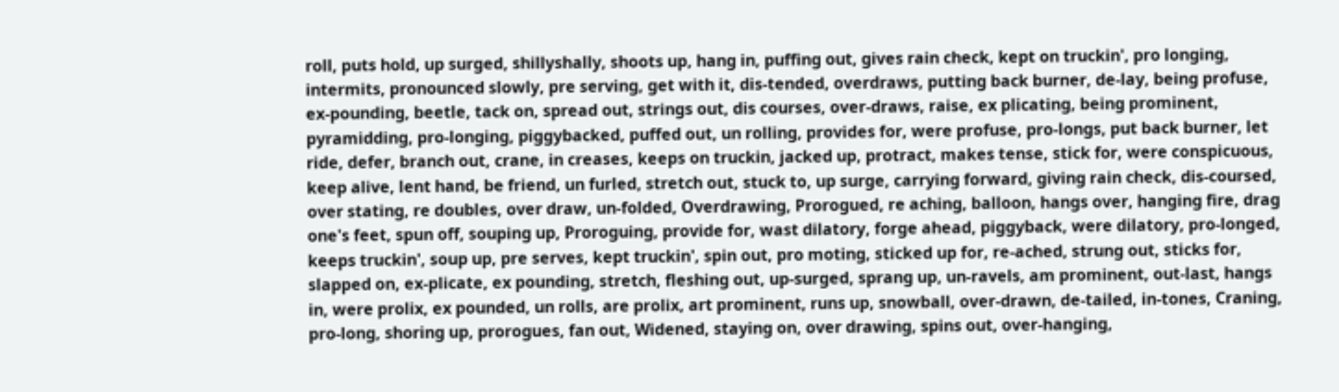roll, puts hold, up surged, shillyshally, shoots up, hang in, puffing out, gives rain check, kept on truckin', pro longing, intermits, pronounced slowly, pre serving, get with it, dis-tended, overdraws, putting back burner, de-lay, being profuse, ex-pounding, beetle, tack on, spread out, strings out, dis courses, over-draws, raise, ex plicating, being prominent, pyramidding, pro-longing, piggybacked, puffed out, un rolling, provides for, were profuse, pro-longs, put back burner, let ride, defer, branch out, crane, in creases, keeps on truckin, jacked up, protract, makes tense, stick for, were conspicuous, keep alive, lent hand, be friend, un furled, stretch out, stuck to, up surge, carrying forward, giving rain check, dis-coursed, over stating, re doubles, over draw, un-folded, Overdrawing, Prorogued, re aching, balloon, hangs over, hanging fire, drag one's feet, spun off, souping up, Proroguing, provide for, wast dilatory, forge ahead, piggyback, were dilatory, pro-longed, keeps truckin', soup up, pre serves, kept truckin', spin out, pro moting, sticked up for, re-ached, strung out, sticks for, slapped on, ex-plicate, ex pounding, stretch, fleshing out, up-surged, sprang up, un-ravels, am prominent, out-last, hangs in, were prolix, ex pounded, un rolls, are prolix, art prominent, runs up, snowball, over-drawn, de-tailed, in-tones, Craning, pro-long, shoring up, prorogues, fan out, Widened, staying on, over drawing, spins out, over-hanging,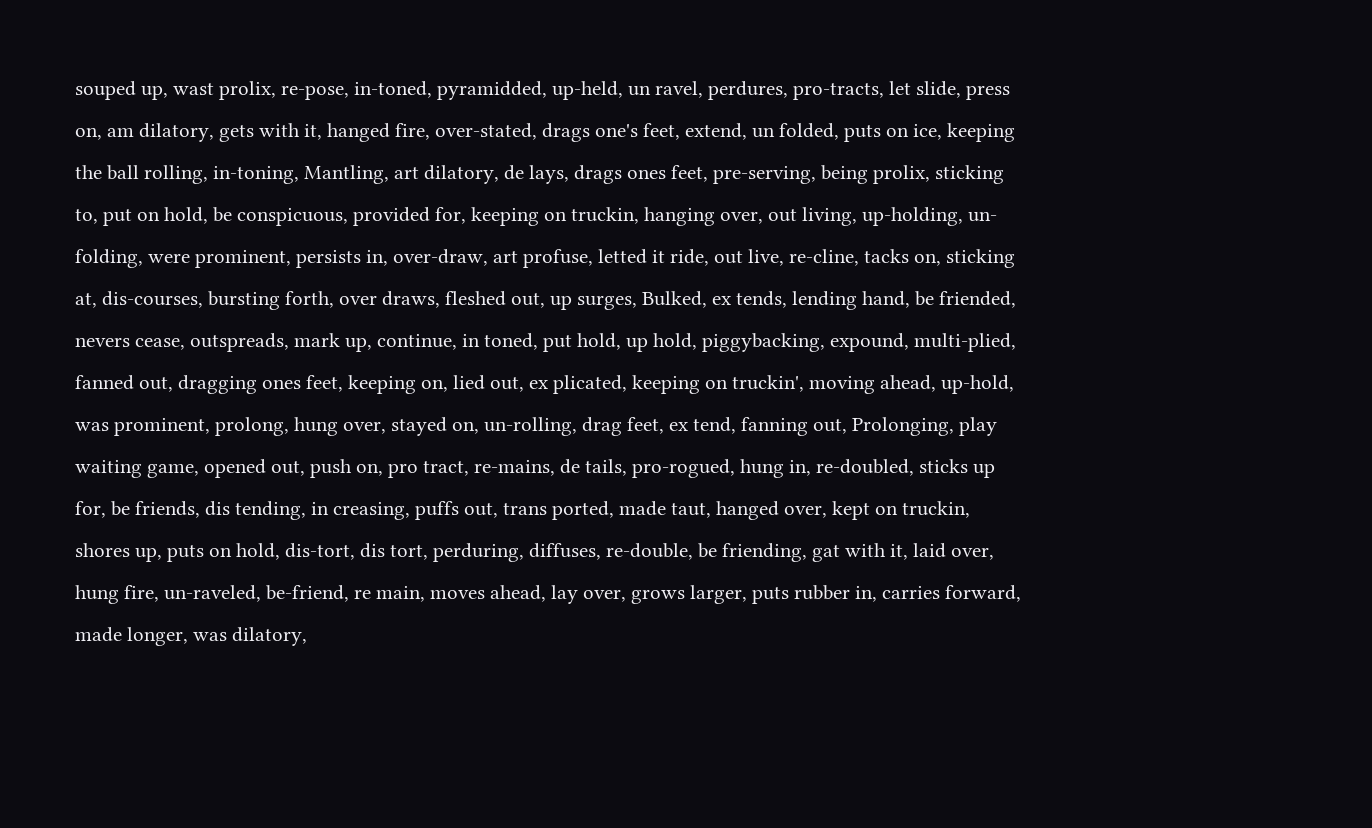souped up, wast prolix, re-pose, in-toned, pyramidded, up-held, un ravel, perdures, pro-tracts, let slide, press on, am dilatory, gets with it, hanged fire, over-stated, drags one's feet, extend, un folded, puts on ice, keeping the ball rolling, in-toning, Mantling, art dilatory, de lays, drags ones feet, pre-serving, being prolix, sticking to, put on hold, be conspicuous, provided for, keeping on truckin, hanging over, out living, up-holding, un-folding, were prominent, persists in, over-draw, art profuse, letted it ride, out live, re-cline, tacks on, sticking at, dis-courses, bursting forth, over draws, fleshed out, up surges, Bulked, ex tends, lending hand, be friended, nevers cease, outspreads, mark up, continue, in toned, put hold, up hold, piggybacking, expound, multi-plied, fanned out, dragging ones feet, keeping on, lied out, ex plicated, keeping on truckin', moving ahead, up-hold, was prominent, prolong, hung over, stayed on, un-rolling, drag feet, ex tend, fanning out, Prolonging, play waiting game, opened out, push on, pro tract, re-mains, de tails, pro-rogued, hung in, re-doubled, sticks up for, be friends, dis tending, in creasing, puffs out, trans ported, made taut, hanged over, kept on truckin, shores up, puts on hold, dis-tort, dis tort, perduring, diffuses, re-double, be friending, gat with it, laid over, hung fire, un-raveled, be-friend, re main, moves ahead, lay over, grows larger, puts rubber in, carries forward, made longer, was dilatory,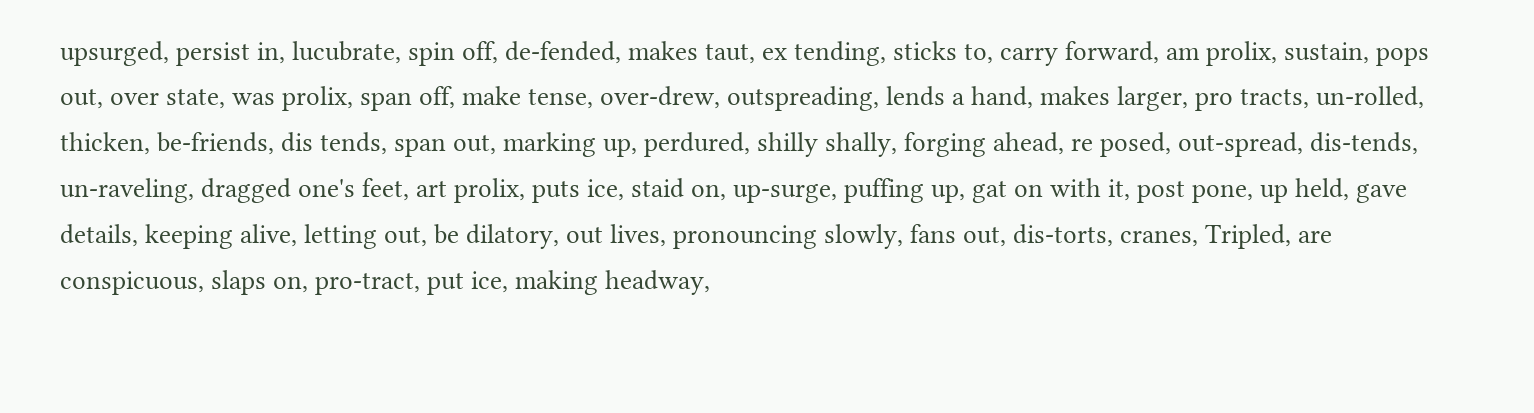upsurged, persist in, lucubrate, spin off, de-fended, makes taut, ex tending, sticks to, carry forward, am prolix, sustain, pops out, over state, was prolix, span off, make tense, over-drew, outspreading, lends a hand, makes larger, pro tracts, un-rolled, thicken, be-friends, dis tends, span out, marking up, perdured, shilly shally, forging ahead, re posed, out-spread, dis-tends, un-raveling, dragged one's feet, art prolix, puts ice, staid on, up-surge, puffing up, gat on with it, post pone, up held, gave details, keeping alive, letting out, be dilatory, out lives, pronouncing slowly, fans out, dis-torts, cranes, Tripled, are conspicuous, slaps on, pro-tract, put ice, making headway,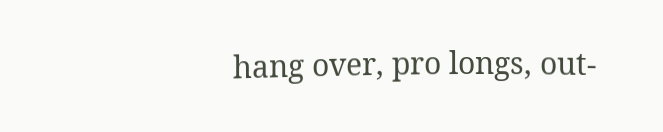hang over, pro longs, out-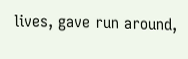lives, gave run around,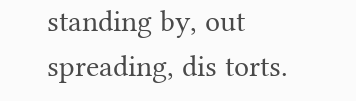standing by, out spreading, dis torts.